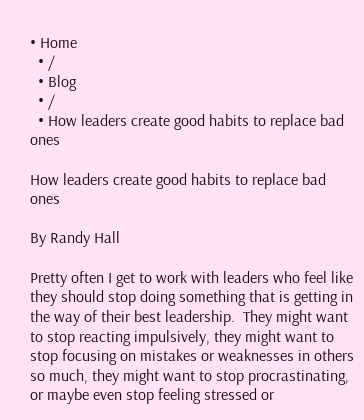• Home
  • /
  • Blog
  • /
  • How leaders create good habits to replace bad ones

How leaders create good habits to replace bad ones

By Randy Hall

Pretty often I get to work with leaders who feel like they should stop doing something that is getting in the way of their best leadership.  They might want to stop reacting impulsively, they might want to stop focusing on mistakes or weaknesses in others so much, they might want to stop procrastinating, or maybe even stop feeling stressed or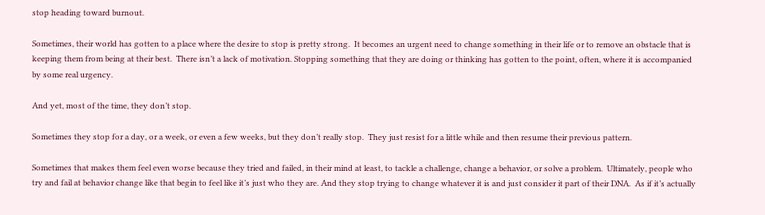stop heading toward burnout.

Sometimes, their world has gotten to a place where the desire to stop is pretty strong.  It becomes an urgent need to change something in their life or to remove an obstacle that is keeping them from being at their best.  There isn’t a lack of motivation. Stopping something that they are doing or thinking has gotten to the point, often, where it is accompanied by some real urgency.

And yet, most of the time, they don’t stop.

Sometimes they stop for a day, or a week, or even a few weeks, but they don’t really stop.  They just resist for a little while and then resume their previous pattern.

Sometimes that makes them feel even worse because they tried and failed, in their mind at least, to tackle a challenge, change a behavior, or solve a problem.  Ultimately, people who try and fail at behavior change like that begin to feel like it’s just who they are. And they stop trying to change whatever it is and just consider it part of their DNA.  As if it’s actually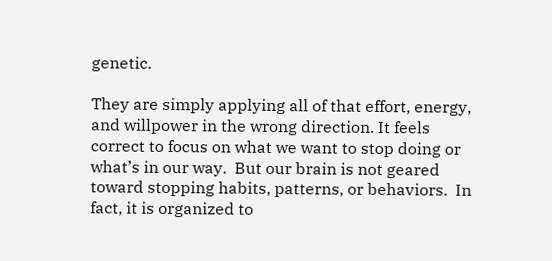genetic.

They are simply applying all of that effort, energy, and willpower in the wrong direction. It feels correct to focus on what we want to stop doing or what’s in our way.  But our brain is not geared toward stopping habits, patterns, or behaviors.  In fact, it is organized to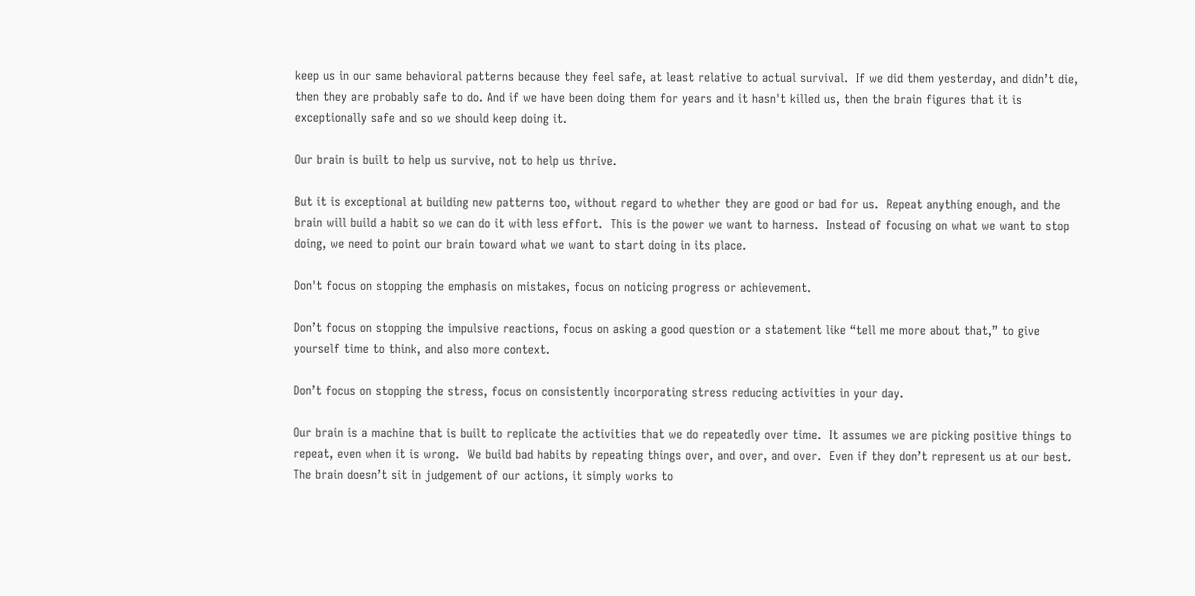keep us in our same behavioral patterns because they feel safe, at least relative to actual survival.  If we did them yesterday, and didn’t die, then they are probably safe to do. And if we have been doing them for years and it hasn't killed us, then the brain figures that it is exceptionally safe and so we should keep doing it.

Our brain is built to help us survive, not to help us thrive.

But it is exceptional at building new patterns too, without regard to whether they are good or bad for us.  Repeat anything enough, and the brain will build a habit so we can do it with less effort.  This is the power we want to harness.  Instead of focusing on what we want to stop doing, we need to point our brain toward what we want to start doing in its place.

Don't focus on stopping the emphasis on mistakes, focus on noticing progress or achievement.

Don’t focus on stopping the impulsive reactions, focus on asking a good question or a statement like “tell me more about that,” to give yourself time to think, and also more context.

Don’t focus on stopping the stress, focus on consistently incorporating stress reducing activities in your day.

Our brain is a machine that is built to replicate the activities that we do repeatedly over time.  It assumes we are picking positive things to repeat, even when it is wrong.  We build bad habits by repeating things over, and over, and over.  Even if they don’t represent us at our best. The brain doesn’t sit in judgement of our actions, it simply works to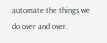automate the things we do over and over.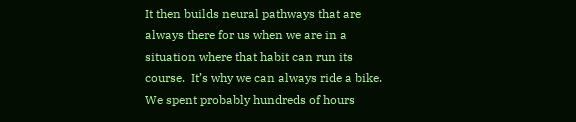It then builds neural pathways that are always there for us when we are in a situation where that habit can run its course.  It’s why we can always ride a bike.  We spent probably hundreds of hours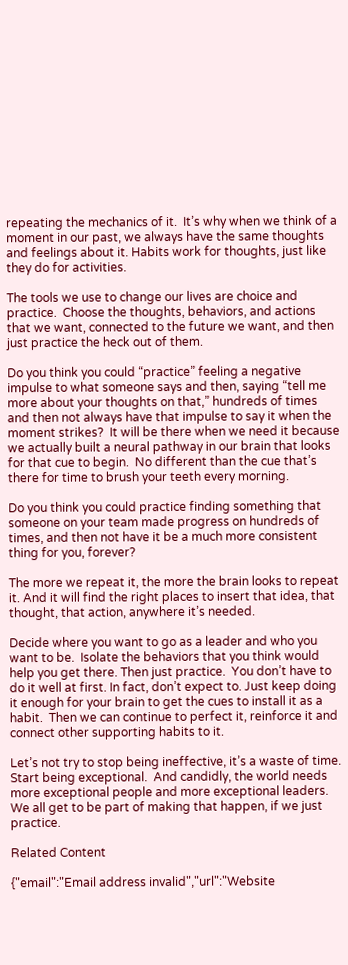repeating the mechanics of it.  It’s why when we think of a moment in our past, we always have the same thoughts and feelings about it. Habits work for thoughts, just like they do for activities.

The tools we use to change our lives are choice and practice.  Choose the thoughts, behaviors, and actions that we want, connected to the future we want, and then just practice the heck out of them.

Do you think you could “practice” feeling a negative impulse to what someone says and then, saying “tell me more about your thoughts on that,” hundreds of times and then not always have that impulse to say it when the moment strikes?  It will be there when we need it because we actually built a neural pathway in our brain that looks for that cue to begin.  No different than the cue that’s there for time to brush your teeth every morning.

Do you think you could practice finding something that someone on your team made progress on hundreds of times, and then not have it be a much more consistent thing for you, forever?

The more we repeat it, the more the brain looks to repeat it. And it will find the right places to insert that idea, that thought, that action, anywhere it’s needed.

Decide where you want to go as a leader and who you want to be.  Isolate the behaviors that you think would help you get there. Then just practice.  You don’t have to do it well at first. In fact, don’t expect to. Just keep doing it enough for your brain to get the cues to install it as a habit.  Then we can continue to perfect it, reinforce it and connect other supporting habits to it.

Let’s not try to stop being ineffective, it’s a waste of time.  Start being exceptional.  And candidly, the world needs more exceptional people and more exceptional leaders.  We all get to be part of making that happen, if we just practice.

Related Content

{"email":"Email address invalid","url":"Website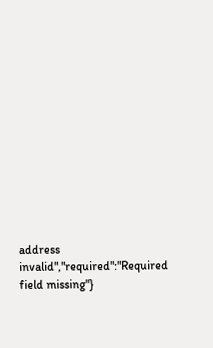address invalid","required":"Required field missing"}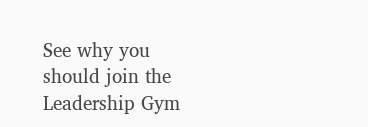See why you should join the Leadership Gym